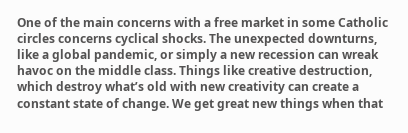One of the main concerns with a free market in some Catholic circles concerns cyclical shocks. The unexpected downturns, like a global pandemic, or simply a new recession can wreak havoc on the middle class. Things like creative destruction, which destroy what’s old with new creativity can create a constant state of change. We get great new things when that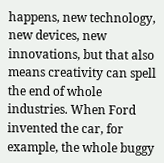happens, new technology, new devices, new innovations, but that also means creativity can spell the end of whole industries. When Ford invented the car, for example, the whole buggy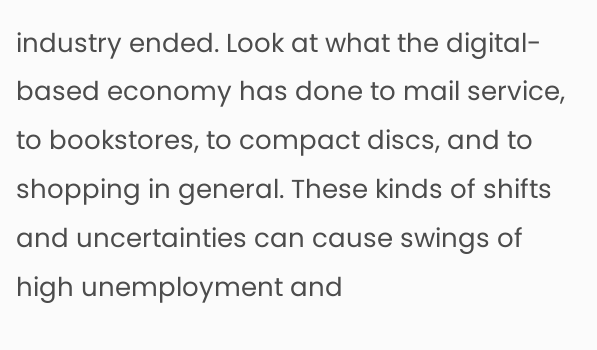industry ended. Look at what the digital-based economy has done to mail service, to bookstores, to compact discs, and to shopping in general. These kinds of shifts and uncertainties can cause swings of high unemployment and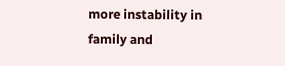more instability in family and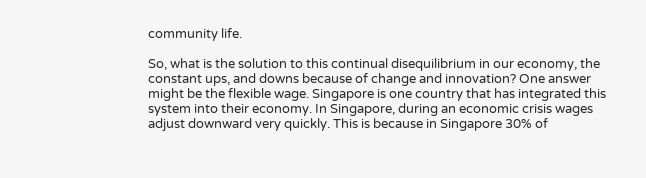community life.

So, what is the solution to this continual disequilibrium in our economy, the constant ups, and downs because of change and innovation? One answer might be the flexible wage. Singapore is one country that has integrated this system into their economy. In Singapore, during an economic crisis wages adjust downward very quickly. This is because in Singapore 30% of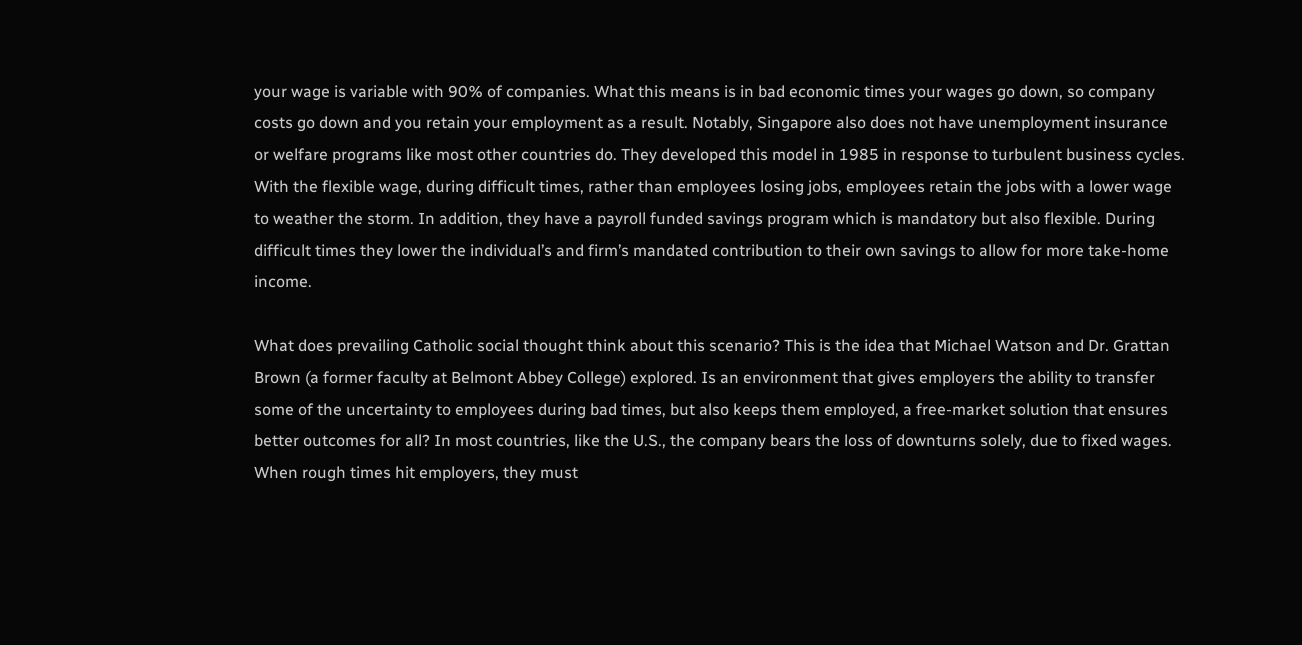your wage is variable with 90% of companies. What this means is in bad economic times your wages go down, so company costs go down and you retain your employment as a result. Notably, Singapore also does not have unemployment insurance or welfare programs like most other countries do. They developed this model in 1985 in response to turbulent business cycles. With the flexible wage, during difficult times, rather than employees losing jobs, employees retain the jobs with a lower wage to weather the storm. In addition, they have a payroll funded savings program which is mandatory but also flexible. During difficult times they lower the individual’s and firm’s mandated contribution to their own savings to allow for more take-home income.

What does prevailing Catholic social thought think about this scenario? This is the idea that Michael Watson and Dr. Grattan Brown (a former faculty at Belmont Abbey College) explored. Is an environment that gives employers the ability to transfer some of the uncertainty to employees during bad times, but also keeps them employed, a free-market solution that ensures better outcomes for all? In most countries, like the U.S., the company bears the loss of downturns solely, due to fixed wages. When rough times hit employers, they must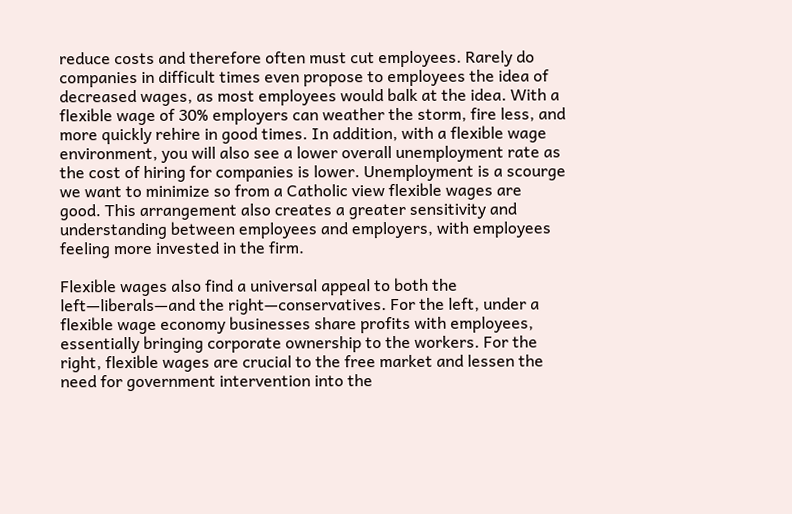reduce costs and therefore often must cut employees. Rarely do companies in difficult times even propose to employees the idea of decreased wages, as most employees would balk at the idea. With a flexible wage of 30% employers can weather the storm, fire less, and more quickly rehire in good times. In addition, with a flexible wage environment, you will also see a lower overall unemployment rate as the cost of hiring for companies is lower. Unemployment is a scourge we want to minimize so from a Catholic view flexible wages are good. This arrangement also creates a greater sensitivity and understanding between employees and employers, with employees feeling more invested in the firm.

Flexible wages also find a universal appeal to both the left—liberals—and the right—conservatives. For the left, under a flexible wage economy businesses share profits with employees, essentially bringing corporate ownership to the workers. For the right, flexible wages are crucial to the free market and lessen the need for government intervention into the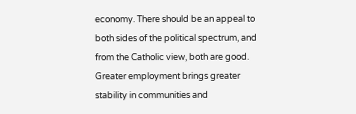economy. There should be an appeal to both sides of the political spectrum, and from the Catholic view, both are good. Greater employment brings greater stability in communities and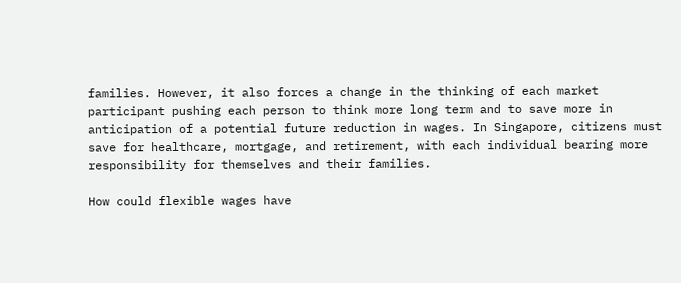families. However, it also forces a change in the thinking of each market participant pushing each person to think more long term and to save more in anticipation of a potential future reduction in wages. In Singapore, citizens must save for healthcare, mortgage, and retirement, with each individual bearing more responsibility for themselves and their families.

How could flexible wages have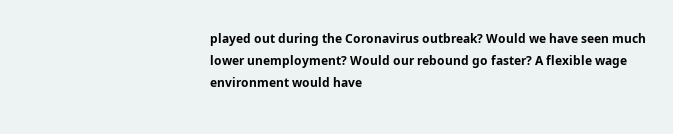played out during the Coronavirus outbreak? Would we have seen much lower unemployment? Would our rebound go faster? A flexible wage environment would have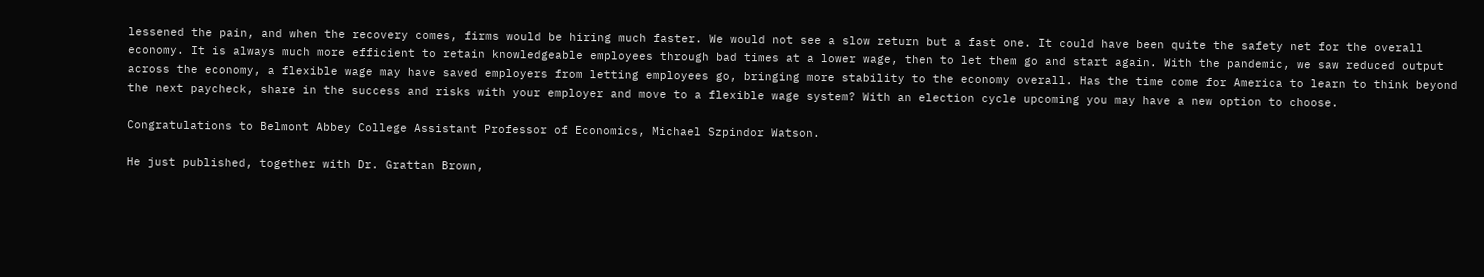lessened the pain, and when the recovery comes, firms would be hiring much faster. We would not see a slow return but a fast one. It could have been quite the safety net for the overall economy. It is always much more efficient to retain knowledgeable employees through bad times at a lower wage, then to let them go and start again. With the pandemic, we saw reduced output across the economy, a flexible wage may have saved employers from letting employees go, bringing more stability to the economy overall. Has the time come for America to learn to think beyond the next paycheck, share in the success and risks with your employer and move to a flexible wage system? With an election cycle upcoming you may have a new option to choose.

Congratulations to Belmont Abbey College Assistant Professor of Economics, Michael Szpindor Watson.

He just published, together with Dr. Grattan Brown,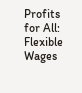Profits for All: Flexible Wages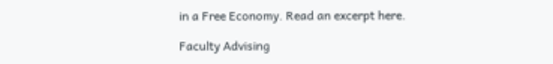in a Free Economy. Read an excerpt here.

Faculty Advising